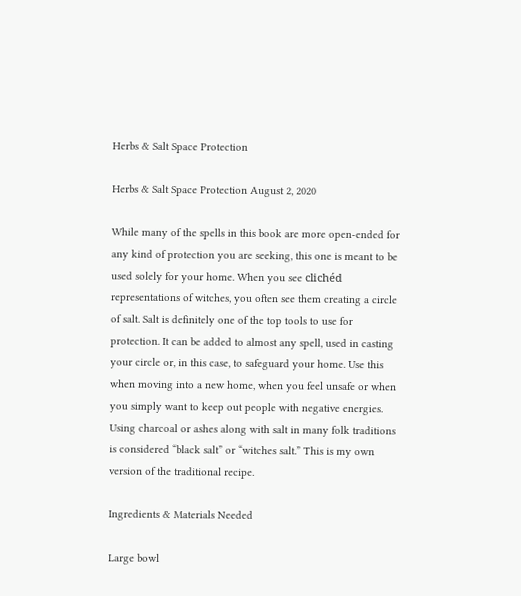Herbs & Salt Space Protection

Herbs & Salt Space Protection August 2, 2020

While many of the spells in this book are more open-ended for any kind of protection you are seeking, this one is meant to be used solely for your home. When you see clichéd representations of witches, you often see them creating a circle of salt. Salt is definitely one of the top tools to use for protection. It can be added to almost any spell, used in casting your circle or, in this case, to safeguard your home. Use this when moving into a new home, when you feel unsafe or when you simply want to keep out people with negative energies. Using charcoal or ashes along with salt in many folk traditions is considered “black salt” or “witches salt.” This is my own version of the traditional recipe.

Ingredients & Materials Needed

Large bowl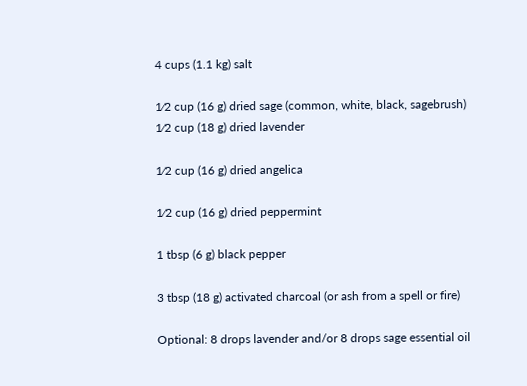4 cups (1.1 kg) salt

1⁄2 cup (16 g) dried sage (common, white, black, sagebrush)
1⁄2 cup (18 g) dried lavender

1⁄2 cup (16 g) dried angelica

1⁄2 cup (16 g) dried peppermint

1 tbsp (6 g) black pepper

3 tbsp (18 g) activated charcoal (or ash from a spell or fire)

Optional: 8 drops lavender and/or 8 drops sage essential oil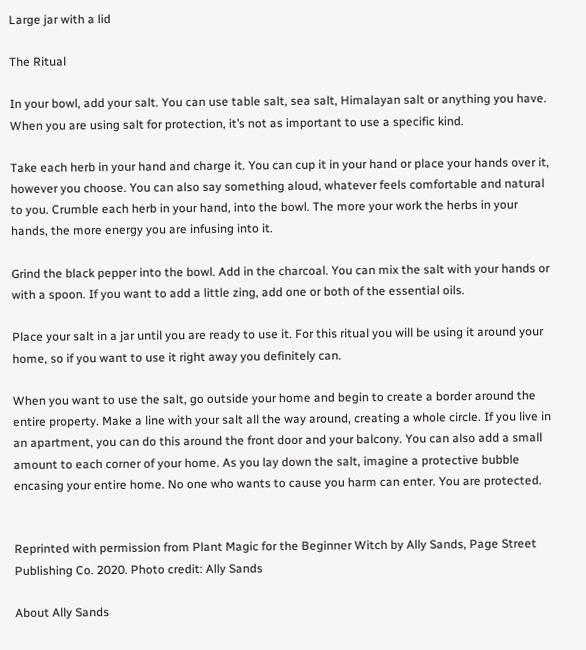Large jar with a lid

The Ritual

In your bowl, add your salt. You can use table salt, sea salt, Himalayan salt or anything you have. When you are using salt for protection, it’s not as important to use a specific kind.

Take each herb in your hand and charge it. You can cup it in your hand or place your hands over it, however you choose. You can also say something aloud, whatever feels comfortable and natural to you. Crumble each herb in your hand, into the bowl. The more your work the herbs in your hands, the more energy you are infusing into it.

Grind the black pepper into the bowl. Add in the charcoal. You can mix the salt with your hands or with a spoon. If you want to add a little zing, add one or both of the essential oils.

Place your salt in a jar until you are ready to use it. For this ritual you will be using it around your home, so if you want to use it right away you definitely can.

When you want to use the salt, go outside your home and begin to create a border around the entire property. Make a line with your salt all the way around, creating a whole circle. If you live in an apartment, you can do this around the front door and your balcony. You can also add a small amount to each corner of your home. As you lay down the salt, imagine a protective bubble encasing your entire home. No one who wants to cause you harm can enter. You are protected.


Reprinted with permission from Plant Magic for the Beginner Witch by Ally Sands, Page Street Publishing Co. 2020. Photo credit: Ally Sands

About Ally Sands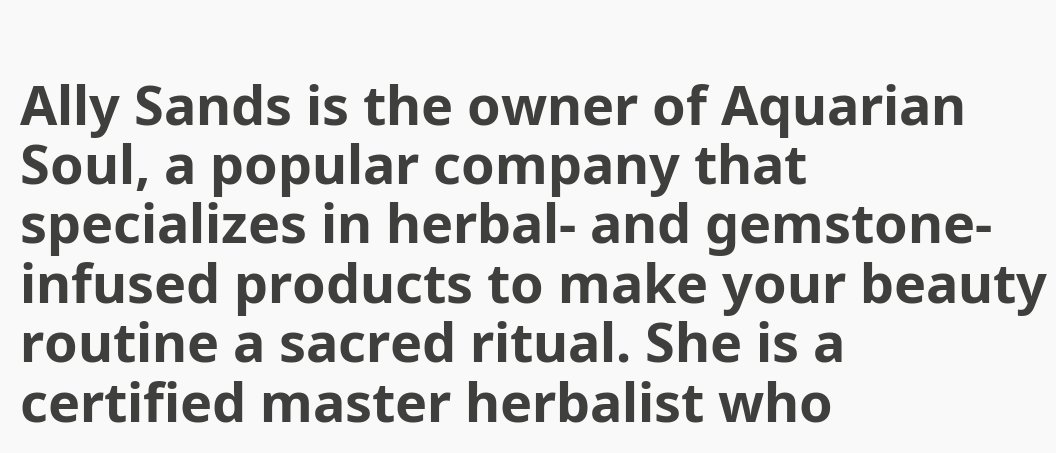Ally Sands is the owner of Aquarian Soul, a popular company that specializes in herbal- and gemstone-infused products to make your beauty routine a sacred ritual. She is a certified master herbalist who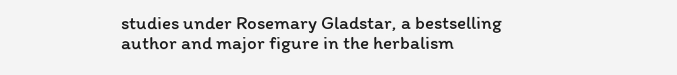studies under Rosemary Gladstar, a bestselling author and major figure in the herbalism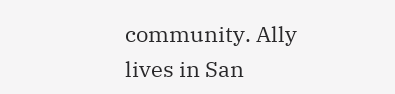community. Ally lives in San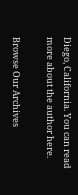Diego, California. You can read more about the author here.

Browse Our Archives